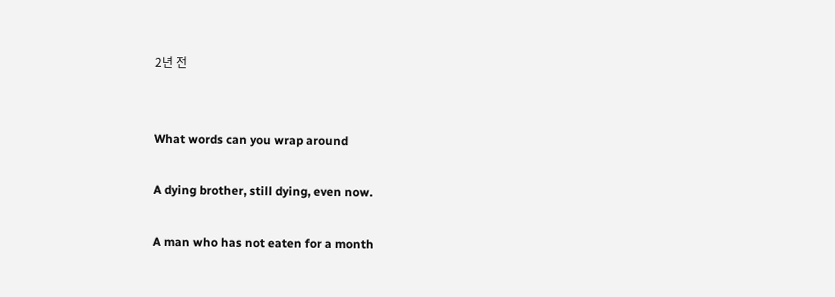2년 전


What words can you wrap around

A dying brother, still dying, even now.

A man who has not eaten for a month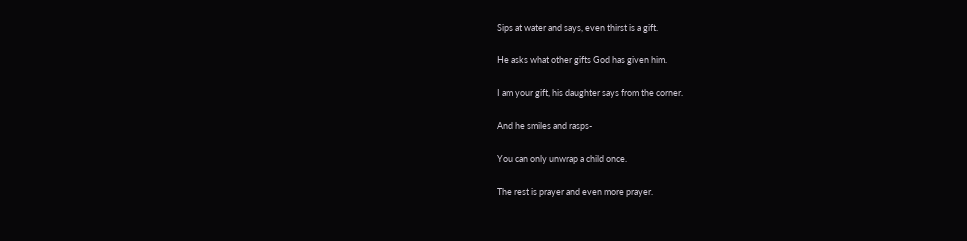Sips at water and says, even thirst is a gift.

He asks what other gifts God has given him.

I am your gift, his daughter says from the corner.

And he smiles and rasps-

You can only unwrap a child once.

The rest is prayer and even more prayer.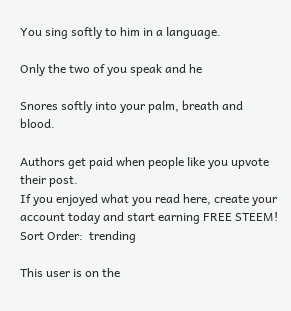You sing softly to him in a language.

Only the two of you speak and he

Snores softly into your palm, breath and blood.

Authors get paid when people like you upvote their post.
If you enjoyed what you read here, create your account today and start earning FREE STEEM!
Sort Order:  trending

This user is on the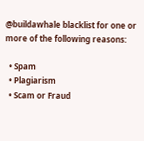@buildawhale blacklist for one or more of the following reasons:

  • Spam
  • Plagiarism
  • Scam or Fraud